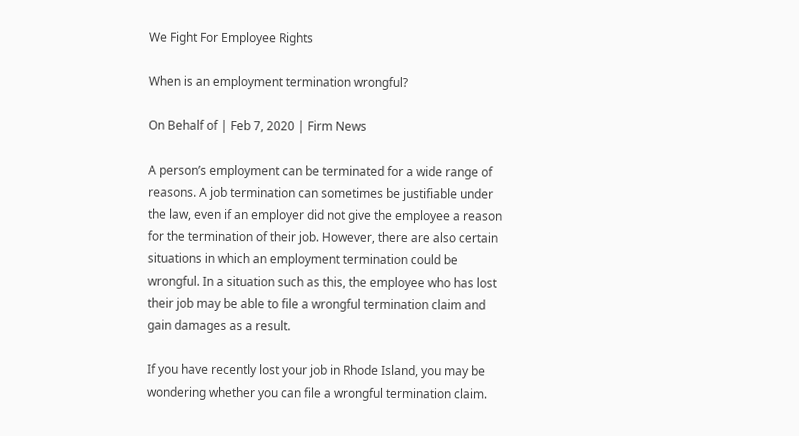We Fight For Employee Rights

When is an employment termination wrongful?

On Behalf of | Feb 7, 2020 | Firm News

A person’s employment can be terminated for a wide range of reasons. A job termination can sometimes be justifiable under the law, even if an employer did not give the employee a reason for the termination of their job. However, there are also certain situations in which an employment termination could be wrongful. In a situation such as this, the employee who has lost their job may be able to file a wrongful termination claim and gain damages as a result.

If you have recently lost your job in Rhode Island, you may be wondering whether you can file a wrongful termination claim.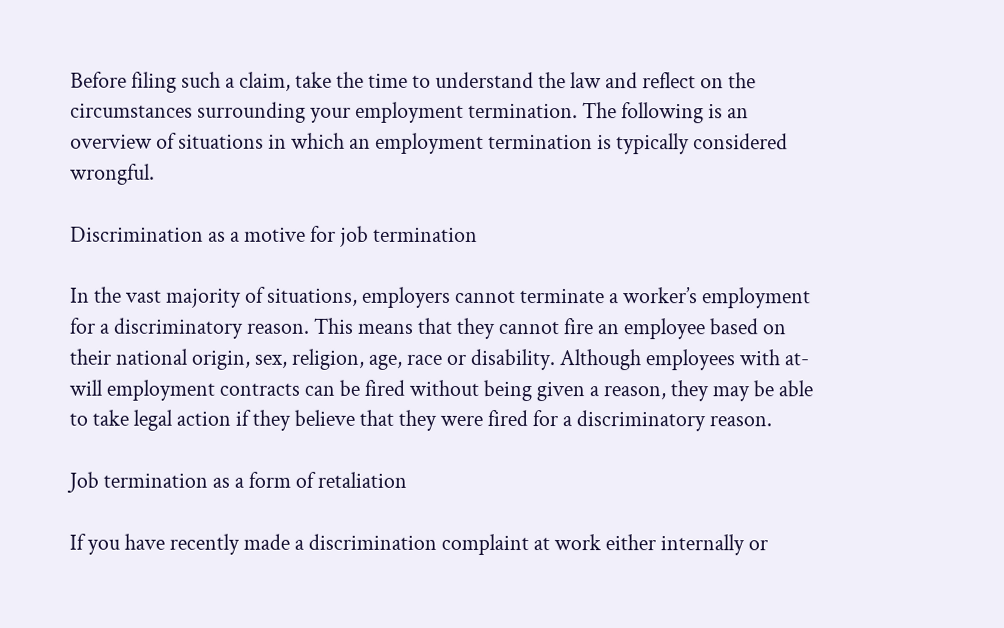Before filing such a claim, take the time to understand the law and reflect on the circumstances surrounding your employment termination. The following is an overview of situations in which an employment termination is typically considered wrongful.

Discrimination as a motive for job termination

In the vast majority of situations, employers cannot terminate a worker’s employment for a discriminatory reason. This means that they cannot fire an employee based on their national origin, sex, religion, age, race or disability. Although employees with at-will employment contracts can be fired without being given a reason, they may be able to take legal action if they believe that they were fired for a discriminatory reason.

Job termination as a form of retaliation

If you have recently made a discrimination complaint at work either internally or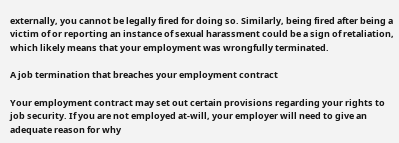externally, you cannot be legally fired for doing so. Similarly, being fired after being a victim of or reporting an instance of sexual harassment could be a sign of retaliation, which likely means that your employment was wrongfully terminated.

A job termination that breaches your employment contract

Your employment contract may set out certain provisions regarding your rights to job security. If you are not employed at-will, your employer will need to give an adequate reason for why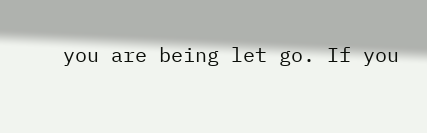you are being let go. If you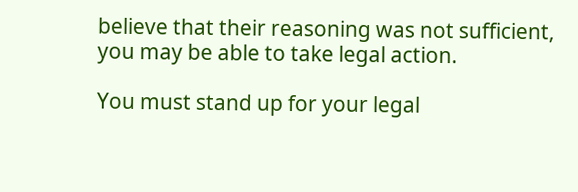believe that their reasoning was not sufficient, you may be able to take legal action.

You must stand up for your legal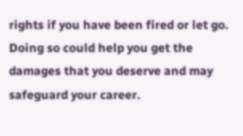rights if you have been fired or let go. Doing so could help you get the damages that you deserve and may safeguard your career.